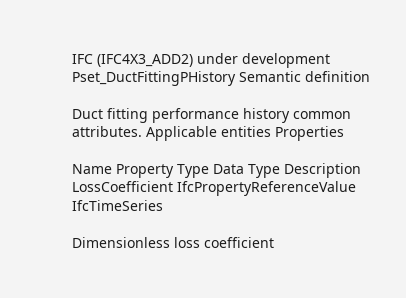IFC (IFC4X3_ADD2) under development Pset_DuctFittingPHistory Semantic definition

Duct fitting performance history common attributes. Applicable entities Properties

Name Property Type Data Type Description
LossCoefficient IfcPropertyReferenceValue IfcTimeSeries

Dimensionless loss coefficient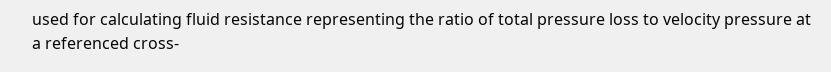used for calculating fluid resistance representing the ratio of total pressure loss to velocity pressure at a referenced cross-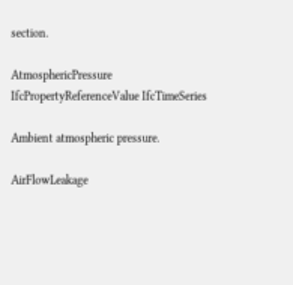section.

AtmosphericPressure IfcPropertyReferenceValue IfcTimeSeries

Ambient atmospheric pressure.

AirFlowLeakage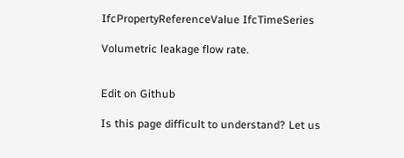IfcPropertyReferenceValue IfcTimeSeries

Volumetric leakage flow rate.


Edit on Github

Is this page difficult to understand? Let us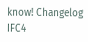know! Changelog IFC4